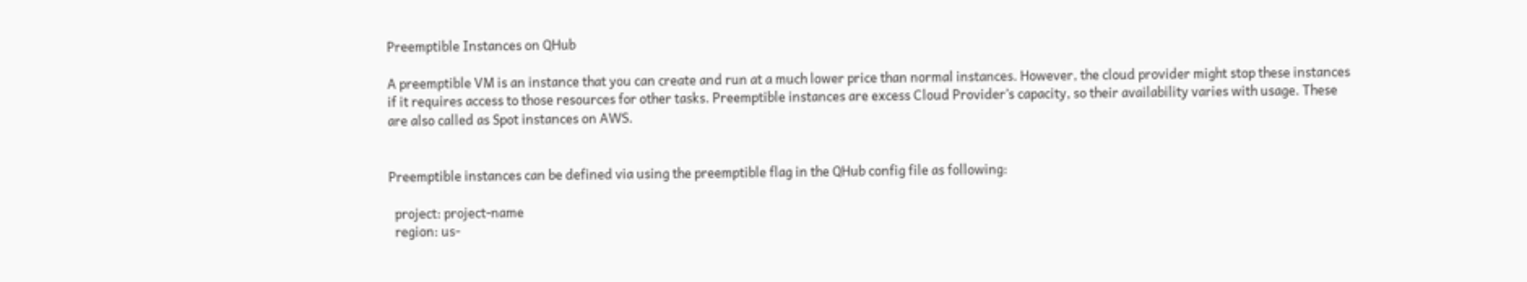Preemptible Instances on QHub

A preemptible VM is an instance that you can create and run at a much lower price than normal instances. However, the cloud provider might stop these instances if it requires access to those resources for other tasks. Preemptible instances are excess Cloud Provider’s capacity, so their availability varies with usage. These are also called as Spot instances on AWS.


Preemptible instances can be defined via using the preemptible flag in the QHub config file as following:

  project: project-name
  region: us-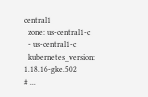central1
  zone: us-central1-c
  - us-central1-c
  kubernetes_version: 1.18.16-gke.502
# ...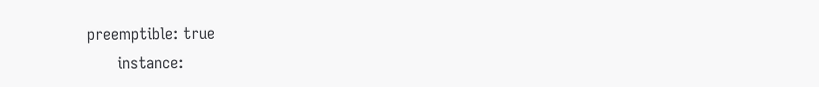preemptible: true
      instance: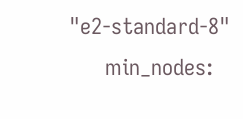"e2-standard-8"
      min_nodes: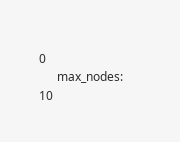0
      max_nodes: 10